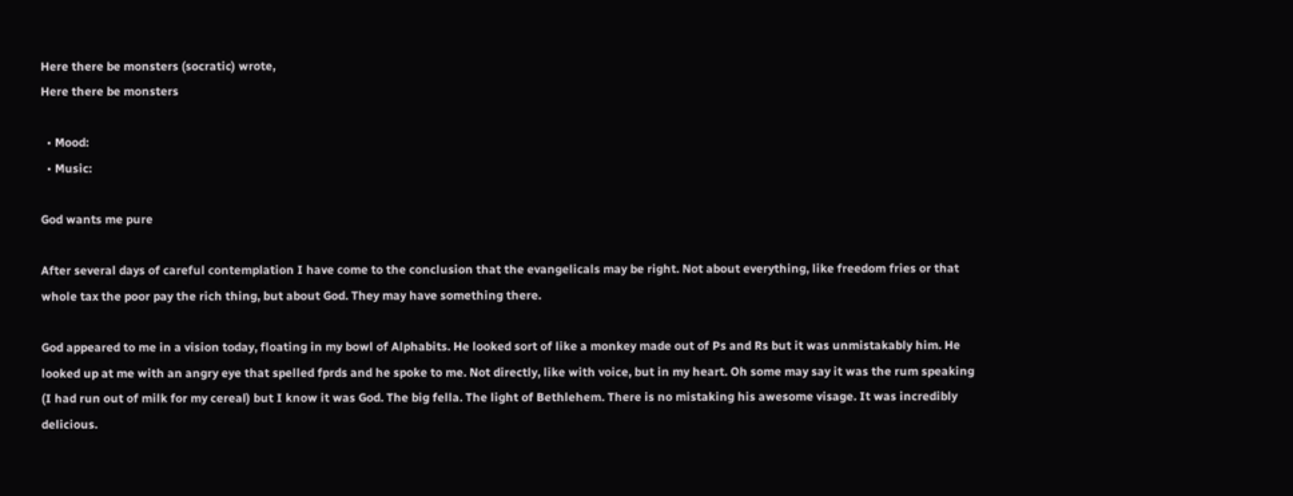Here there be monsters (socratic) wrote,
Here there be monsters

  • Mood:
  • Music:

God wants me pure

After several days of careful contemplation I have come to the conclusion that the evangelicals may be right. Not about everything, like freedom fries or that whole tax the poor pay the rich thing, but about God. They may have something there.

God appeared to me in a vision today, floating in my bowl of Alphabits. He looked sort of like a monkey made out of Ps and Rs but it was unmistakably him. He looked up at me with an angry eye that spelled fprds and he spoke to me. Not directly, like with voice, but in my heart. Oh some may say it was the rum speaking (I had run out of milk for my cereal) but I know it was God. The big fella. The light of Bethlehem. There is no mistaking his awesome visage. It was incredibly delicious.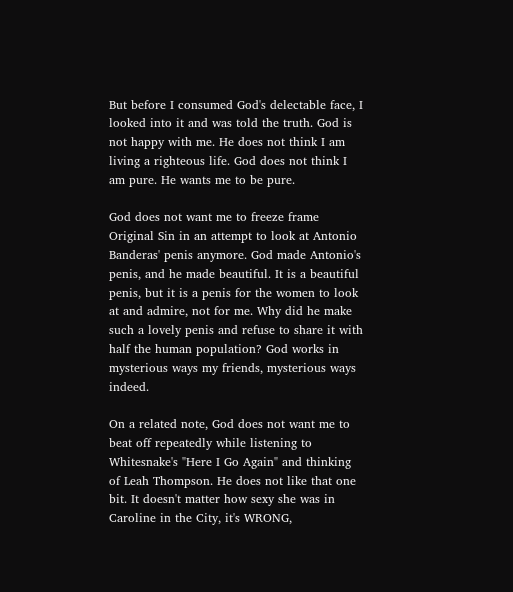But before I consumed God's delectable face, I looked into it and was told the truth. God is not happy with me. He does not think I am living a righteous life. God does not think I am pure. He wants me to be pure.

God does not want me to freeze frame Original Sin in an attempt to look at Antonio Banderas' penis anymore. God made Antonio's penis, and he made beautiful. It is a beautiful penis, but it is a penis for the women to look at and admire, not for me. Why did he make such a lovely penis and refuse to share it with half the human population? God works in mysterious ways my friends, mysterious ways indeed.

On a related note, God does not want me to beat off repeatedly while listening to Whitesnake's "Here I Go Again" and thinking of Leah Thompson. He does not like that one bit. It doesn't matter how sexy she was in Caroline in the City, it's WRONG,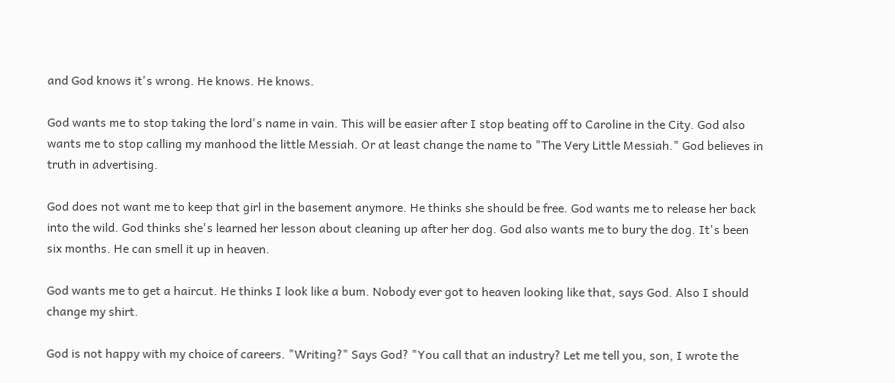and God knows it's wrong. He knows. He knows.

God wants me to stop taking the lord's name in vain. This will be easier after I stop beating off to Caroline in the City. God also wants me to stop calling my manhood the little Messiah. Or at least change the name to "The Very Little Messiah." God believes in truth in advertising.

God does not want me to keep that girl in the basement anymore. He thinks she should be free. God wants me to release her back into the wild. God thinks she's learned her lesson about cleaning up after her dog. God also wants me to bury the dog. It's been six months. He can smell it up in heaven.

God wants me to get a haircut. He thinks I look like a bum. Nobody ever got to heaven looking like that, says God. Also I should change my shirt.

God is not happy with my choice of careers. "Writing?" Says God? "You call that an industry? Let me tell you, son, I wrote the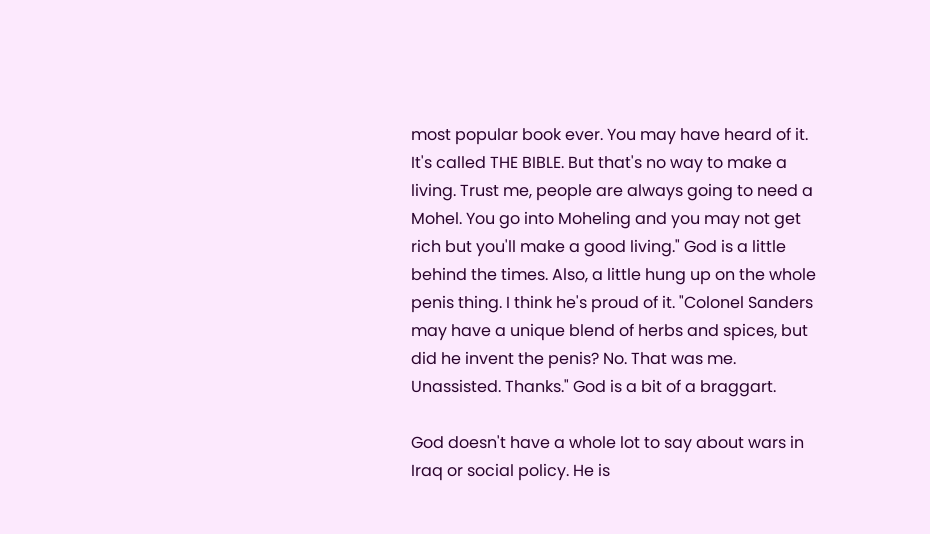most popular book ever. You may have heard of it. It's called THE BIBLE. But that's no way to make a living. Trust me, people are always going to need a Mohel. You go into Moheling and you may not get rich but you'll make a good living." God is a little behind the times. Also, a little hung up on the whole penis thing. I think he's proud of it. "Colonel Sanders may have a unique blend of herbs and spices, but did he invent the penis? No. That was me. Unassisted. Thanks." God is a bit of a braggart.

God doesn't have a whole lot to say about wars in Iraq or social policy. He is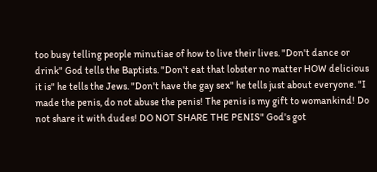too busy telling people minutiae of how to live their lives. "Don't dance or drink" God tells the Baptists. "Don't eat that lobster no matter HOW delicious it is" he tells the Jews. "Don't have the gay sex" he tells just about everyone. "I made the penis, do not abuse the penis! The penis is my gift to womankind! Do not share it with dudes! DO NOT SHARE THE PENIS" God's got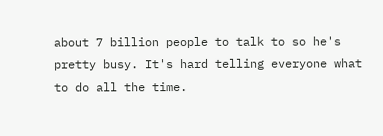about 7 billion people to talk to so he's pretty busy. It's hard telling everyone what to do all the time.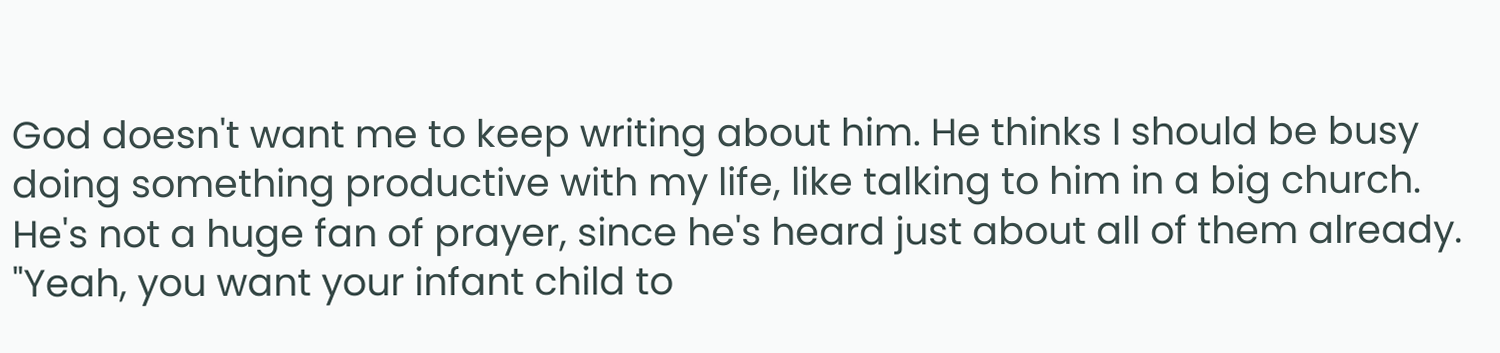God doesn't want me to keep writing about him. He thinks I should be busy doing something productive with my life, like talking to him in a big church. He's not a huge fan of prayer, since he's heard just about all of them already. "Yeah, you want your infant child to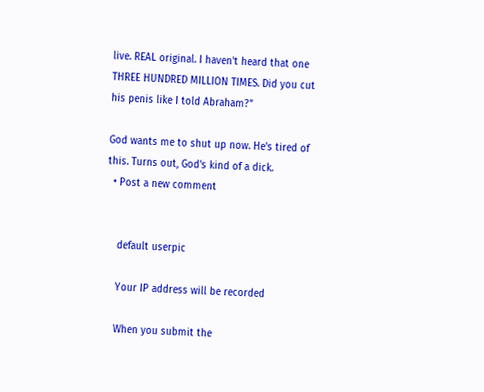live. REAL original. I haven't heard that one THREE HUNDRED MILLION TIMES. Did you cut his penis like I told Abraham?"

God wants me to shut up now. He's tired of this. Turns out, God's kind of a dick.
  • Post a new comment


    default userpic

    Your IP address will be recorded

    When you submit the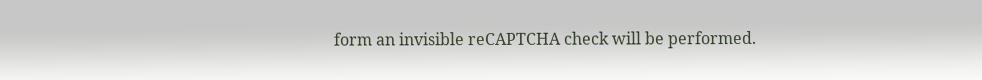form an invisible reCAPTCHA check will be performed.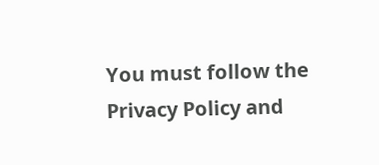You must follow the Privacy Policy and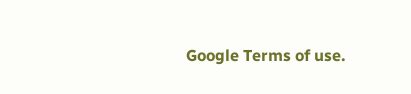Google Terms of use.